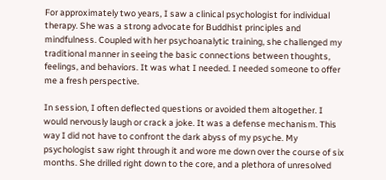For approximately two years, I saw a clinical psychologist for individual therapy. She was a strong advocate for Buddhist principles and mindfulness. Coupled with her psychoanalytic training, she challenged my traditional manner in seeing the basic connections between thoughts, feelings, and behaviors. It was what I needed. I needed someone to offer me a fresh perspective.

In session, I often deflected questions or avoided them altogether. I would nervously laugh or crack a joke. It was a defense mechanism. This way I did not have to confront the dark abyss of my psyche. My psychologist saw right through it and wore me down over the course of six months. She drilled right down to the core, and a plethora of unresolved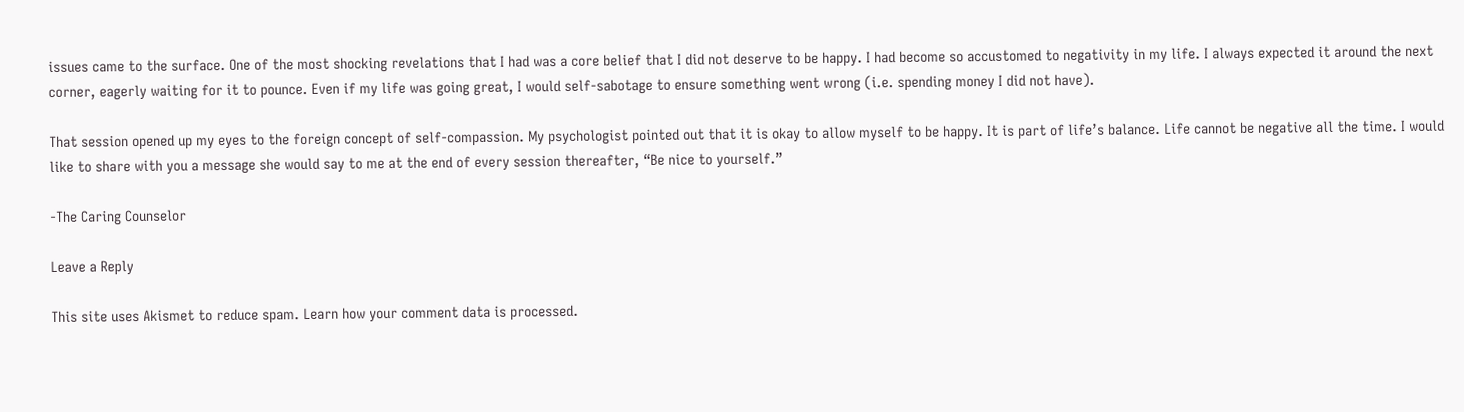issues came to the surface. One of the most shocking revelations that I had was a core belief that I did not deserve to be happy. I had become so accustomed to negativity in my life. I always expected it around the next corner, eagerly waiting for it to pounce. Even if my life was going great, I would self-sabotage to ensure something went wrong (i.e. spending money I did not have).

That session opened up my eyes to the foreign concept of self-compassion. My psychologist pointed out that it is okay to allow myself to be happy. It is part of life’s balance. Life cannot be negative all the time. I would like to share with you a message she would say to me at the end of every session thereafter, “Be nice to yourself.”

-The Caring Counselor

Leave a Reply

This site uses Akismet to reduce spam. Learn how your comment data is processed.